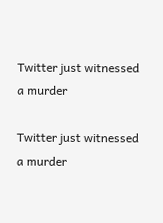Twitter just witnessed a murder

Twitter just witnessed a murder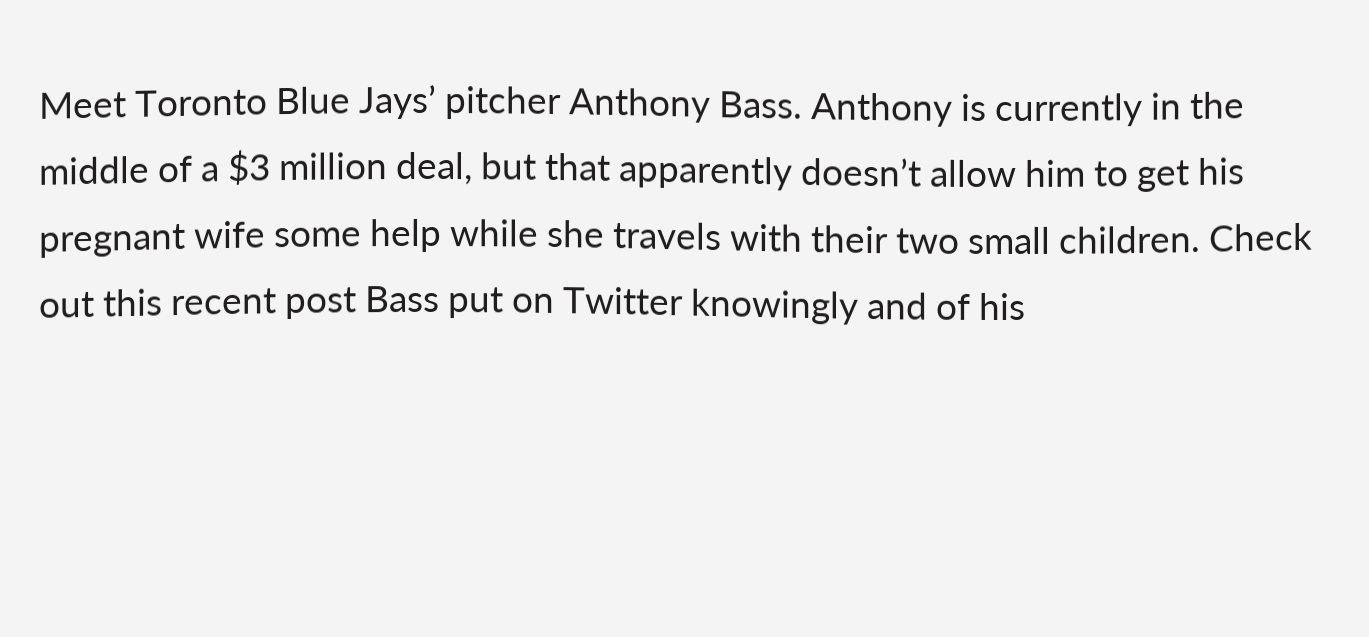Meet Toronto Blue Jays’ pitcher Anthony Bass. Anthony is currently in the middle of a $3 million deal, but that apparently doesn’t allow him to get his pregnant wife some help while she travels with their two small children. Check out this recent post Bass put on Twitter knowingly and of his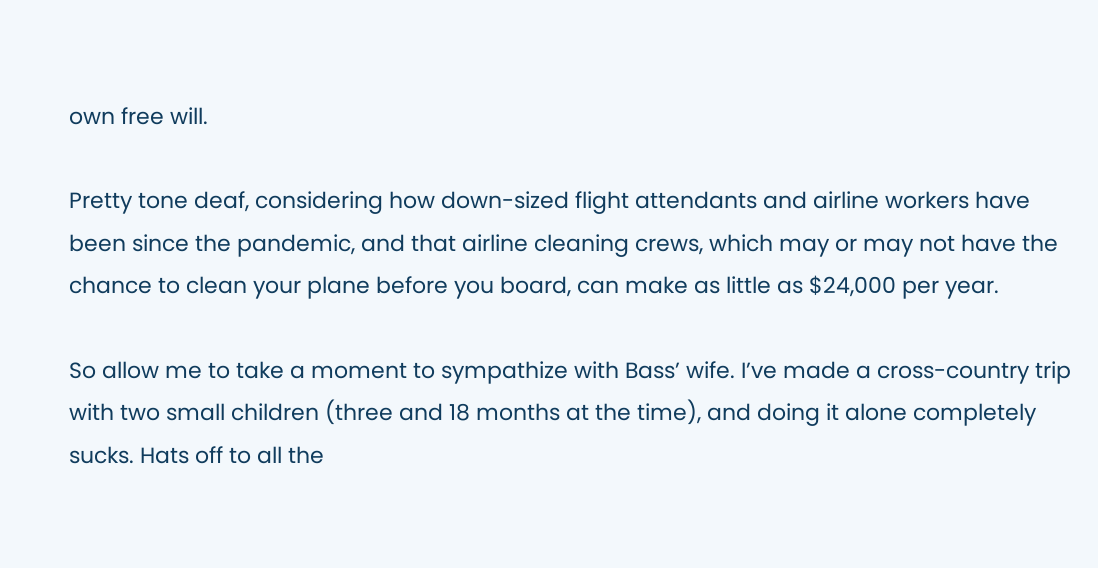own free will.

Pretty tone deaf, considering how down-sized flight attendants and airline workers have been since the pandemic, and that airline cleaning crews, which may or may not have the chance to clean your plane before you board, can make as little as $24,000 per year.

So allow me to take a moment to sympathize with Bass’ wife. I’ve made a cross-country trip with two small children (three and 18 months at the time), and doing it alone completely sucks. Hats off to all the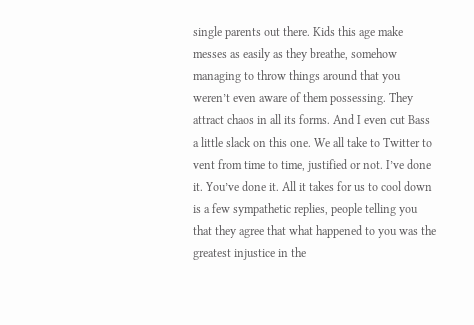single parents out there. Kids this age make messes as easily as they breathe, somehow managing to throw things around that you weren’t even aware of them possessing. They attract chaos in all its forms. And I even cut Bass a little slack on this one. We all take to Twitter to vent from time to time, justified or not. I’ve done it. You’ve done it. All it takes for us to cool down is a few sympathetic replies, people telling you that they agree that what happened to you was the greatest injustice in the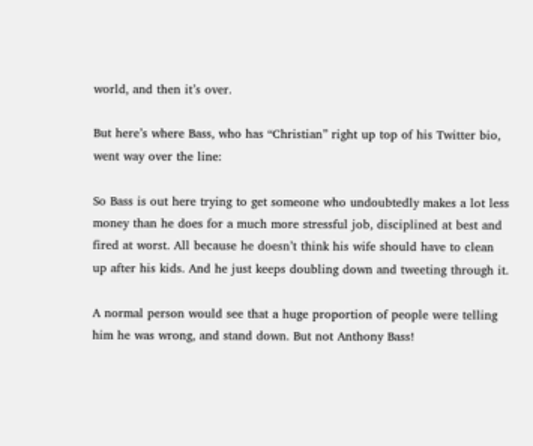world, and then it’s over.

But here’s where Bass, who has “Christian” right up top of his Twitter bio, went way over the line:

So Bass is out here trying to get someone who undoubtedly makes a lot less money than he does for a much more stressful job, disciplined at best and fired at worst. All because he doesn’t think his wife should have to clean up after his kids. And he just keeps doubling down and tweeting through it.

A normal person would see that a huge proportion of people were telling him he was wrong, and stand down. But not Anthony Bass!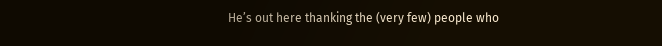He’s out here thanking the (very few) people who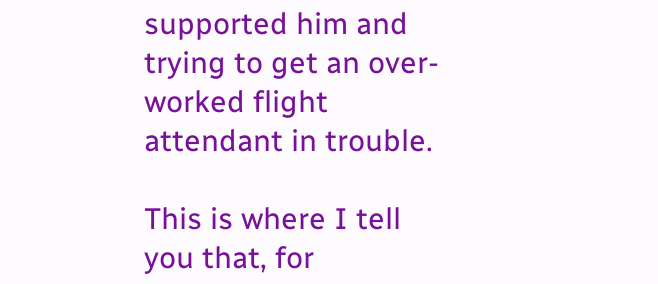supported him and trying to get an over-worked flight attendant in trouble.

This is where I tell you that, for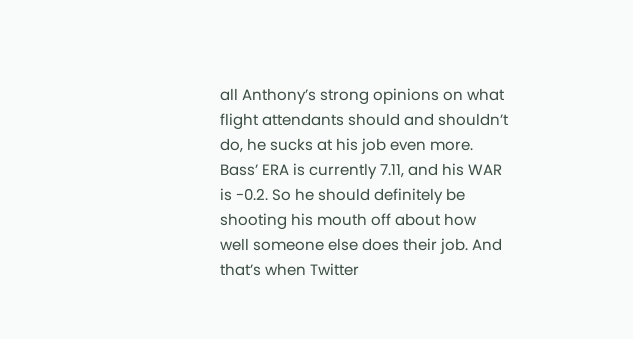all Anthony’s strong opinions on what flight attendants should and shouldn’t do, he sucks at his job even more. Bass’ ERA is currently 7.11, and his WAR is -0.2. So he should definitely be shooting his mouth off about how well someone else does their job. And that’s when Twitter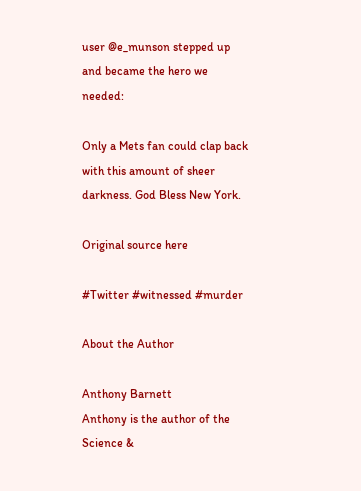user @e_munson stepped up and became the hero we needed:

Only a Mets fan could clap back with this amount of sheer darkness. God Bless New York.

Original source here

#Twitter #witnessed #murder

About the Author

Anthony Barnett
Anthony is the author of the Science &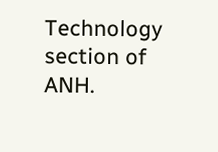Technology section of ANH.